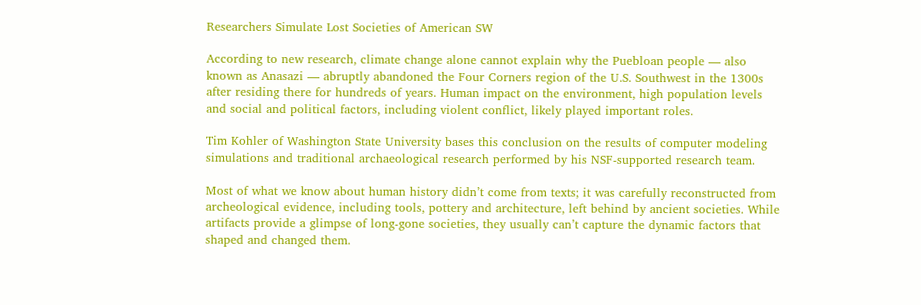Researchers Simulate Lost Societies of American SW

According to new research, climate change alone cannot explain why the Puebloan people — also known as Anasazi — abruptly abandoned the Four Corners region of the U.S. Southwest in the 1300s after residing there for hundreds of years. Human impact on the environment, high population levels and social and political factors, including violent conflict, likely played important roles.

Tim Kohler of Washington State University bases this conclusion on the results of computer modeling simulations and traditional archaeological research performed by his NSF-supported research team.

Most of what we know about human history didn’t come from texts; it was carefully reconstructed from archeological evidence, including tools, pottery and architecture, left behind by ancient societies. While artifacts provide a glimpse of long-gone societies, they usually can’t capture the dynamic factors that shaped and changed them.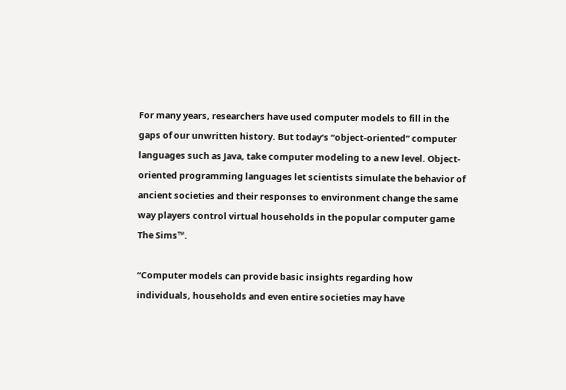For many years, researchers have used computer models to fill in the gaps of our unwritten history. But today’s “object-oriented” computer languages such as Java, take computer modeling to a new level. Object-oriented programming languages let scientists simulate the behavior of ancient societies and their responses to environment change the same way players control virtual households in the popular computer game The Sims™.

“Computer models can provide basic insights regarding how individuals, households and even entire societies may have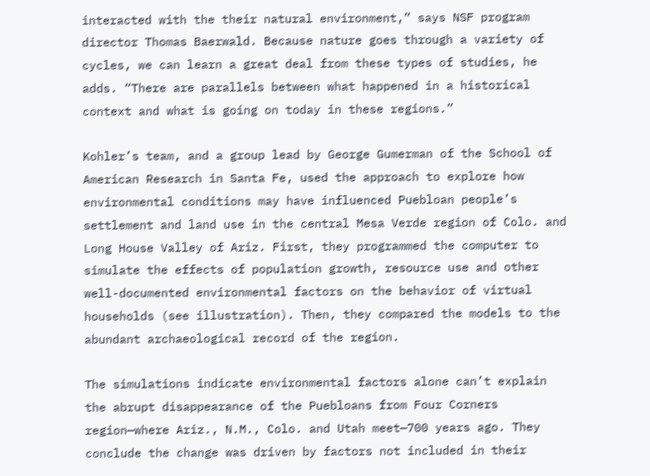interacted with the their natural environment,” says NSF program director Thomas Baerwald. Because nature goes through a variety of cycles, we can learn a great deal from these types of studies, he adds. “There are parallels between what happened in a historical context and what is going on today in these regions.”

Kohler’s team, and a group lead by George Gumerman of the School of American Research in Santa Fe, used the approach to explore how environmental conditions may have influenced Puebloan people’s settlement and land use in the central Mesa Verde region of Colo. and Long House Valley of Ariz. First, they programmed the computer to simulate the effects of population growth, resource use and other well-documented environmental factors on the behavior of virtual households (see illustration). Then, they compared the models to the abundant archaeological record of the region.

The simulations indicate environmental factors alone can’t explain the abrupt disappearance of the Puebloans from Four Corners region—where Ariz., N.M., Colo. and Utah meet—700 years ago. They conclude the change was driven by factors not included in their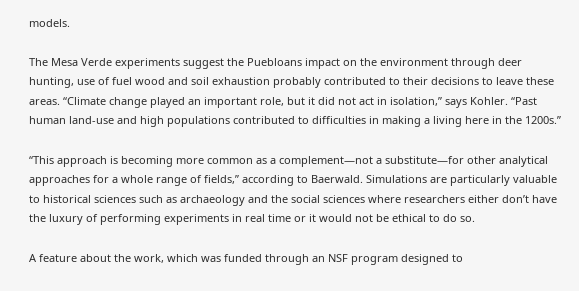models.

The Mesa Verde experiments suggest the Puebloans impact on the environment through deer hunting, use of fuel wood and soil exhaustion probably contributed to their decisions to leave these areas. “Climate change played an important role, but it did not act in isolation,” says Kohler. “Past human land-use and high populations contributed to difficulties in making a living here in the 1200s.”

“This approach is becoming more common as a complement—not a substitute—for other analytical approaches for a whole range of fields,” according to Baerwald. Simulations are particularly valuable to historical sciences such as archaeology and the social sciences where researchers either don’t have the luxury of performing experiments in real time or it would not be ethical to do so.

A feature about the work, which was funded through an NSF program designed to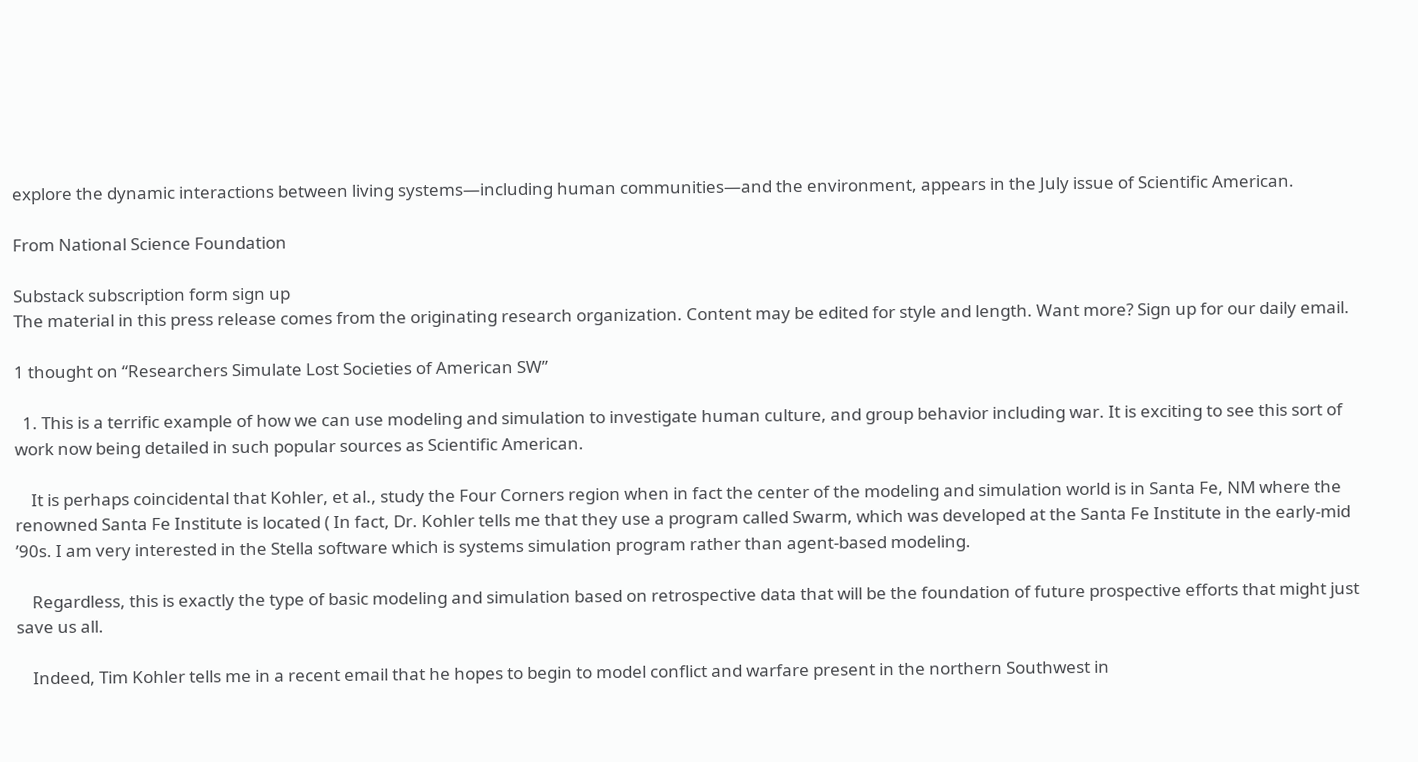explore the dynamic interactions between living systems—including human communities—and the environment, appears in the July issue of Scientific American.

From National Science Foundation

Substack subscription form sign up
The material in this press release comes from the originating research organization. Content may be edited for style and length. Want more? Sign up for our daily email.

1 thought on “Researchers Simulate Lost Societies of American SW”

  1. This is a terrific example of how we can use modeling and simulation to investigate human culture, and group behavior including war. It is exciting to see this sort of work now being detailed in such popular sources as Scientific American.

    It is perhaps coincidental that Kohler, et al., study the Four Corners region when in fact the center of the modeling and simulation world is in Santa Fe, NM where the renowned Santa Fe Institute is located ( In fact, Dr. Kohler tells me that they use a program called Swarm, which was developed at the Santa Fe Institute in the early-mid ’90s. I am very interested in the Stella software which is systems simulation program rather than agent-based modeling.

    Regardless, this is exactly the type of basic modeling and simulation based on retrospective data that will be the foundation of future prospective efforts that might just save us all.

    Indeed, Tim Kohler tells me in a recent email that he hopes to begin to model conflict and warfare present in the northern Southwest in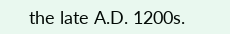the late A.D. 1200s.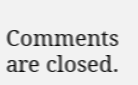Comments are closed.